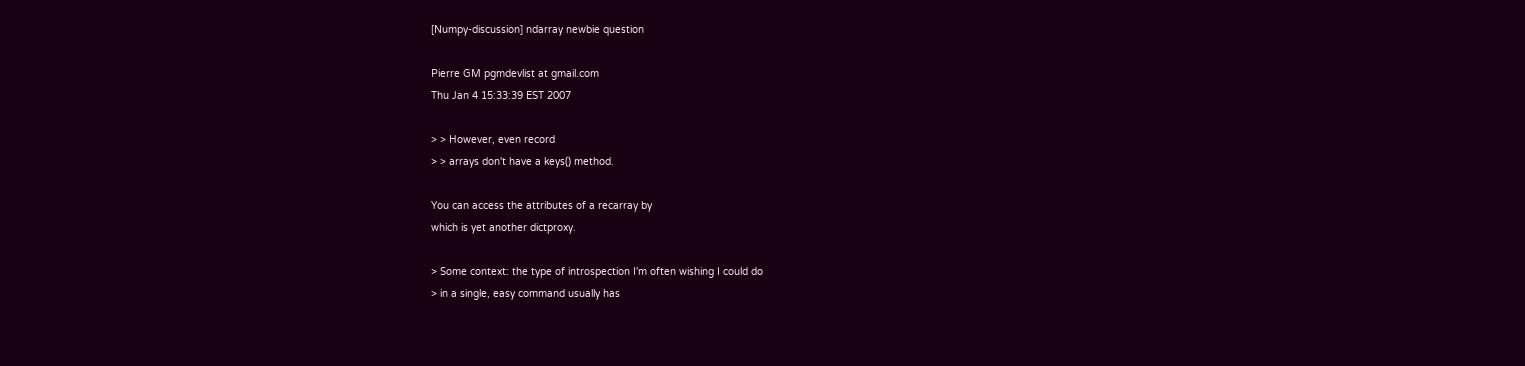[Numpy-discussion] ndarray newbie question

Pierre GM pgmdevlist at gmail.com
Thu Jan 4 15:33:39 EST 2007

> > However, even record
> > arrays don't have a keys() method.

You can access the attributes of a recarray by
which is yet another dictproxy.

> Some context: the type of introspection I'm often wishing I could do
> in a single, easy command usually has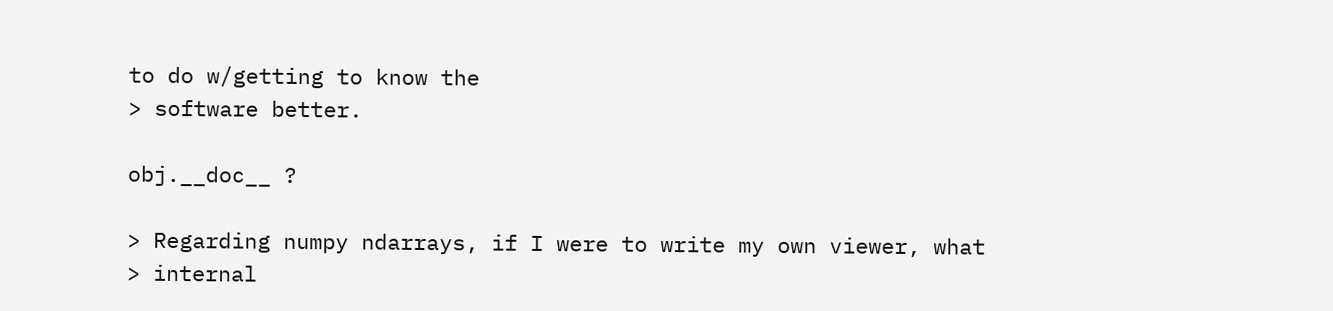to do w/getting to know the
> software better.

obj.__doc__ ?

> Regarding numpy ndarrays, if I were to write my own viewer, what
> internal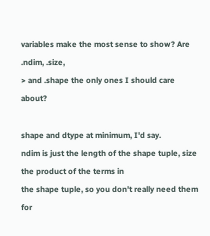variables make the most sense to show? Are .ndim, .size,
> and .shape the only ones I should care about?

shape and dtype at minimum, I'd say.
ndim is just the length of the shape tuple, size the product of the terms in
the shape tuple, so you don't really need them for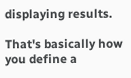displaying results.

That's basically how you define a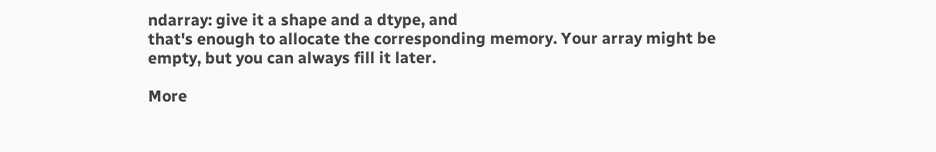ndarray: give it a shape and a dtype, and
that's enough to allocate the corresponding memory. Your array might be
empty, but you can always fill it later.

More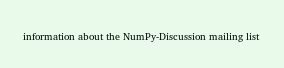information about the NumPy-Discussion mailing list